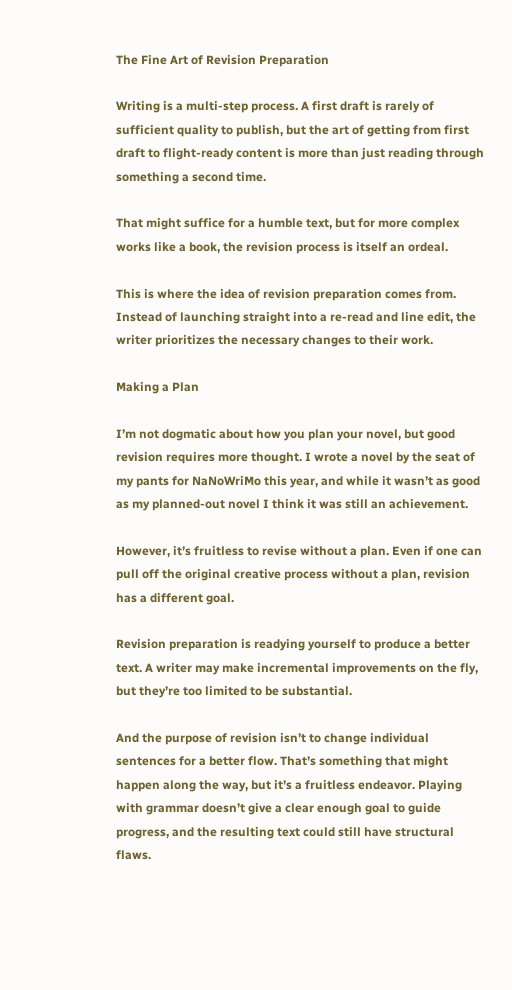The Fine Art of Revision Preparation

Writing is a multi-step process. A first draft is rarely of sufficient quality to publish, but the art of getting from first draft to flight-ready content is more than just reading through something a second time.

That might suffice for a humble text, but for more complex works like a book, the revision process is itself an ordeal.

This is where the idea of revision preparation comes from. Instead of launching straight into a re-read and line edit, the writer prioritizes the necessary changes to their work.

Making a Plan

I’m not dogmatic about how you plan your novel, but good revision requires more thought. I wrote a novel by the seat of my pants for NaNoWriMo this year, and while it wasn’t as good as my planned-out novel I think it was still an achievement.

However, it’s fruitless to revise without a plan. Even if one can pull off the original creative process without a plan, revision has a different goal.

Revision preparation is readying yourself to produce a better text. A writer may make incremental improvements on the fly, but they’re too limited to be substantial.

And the purpose of revision isn’t to change individual sentences for a better flow. That’s something that might happen along the way, but it’s a fruitless endeavor. Playing with grammar doesn’t give a clear enough goal to guide progress, and the resulting text could still have structural flaws.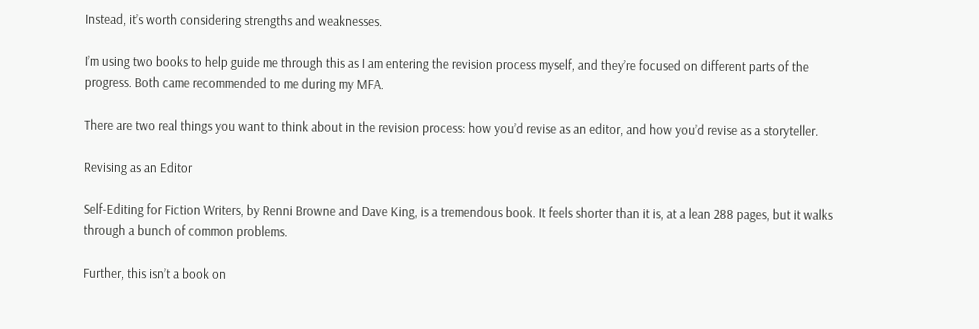Instead, it’s worth considering strengths and weaknesses.

I’m using two books to help guide me through this as I am entering the revision process myself, and they’re focused on different parts of the progress. Both came recommended to me during my MFA.

There are two real things you want to think about in the revision process: how you’d revise as an editor, and how you’d revise as a storyteller.

Revising as an Editor

Self-Editing for Fiction Writers, by Renni Browne and Dave King, is a tremendous book. It feels shorter than it is, at a lean 288 pages, but it walks through a bunch of common problems.

Further, this isn’t a book on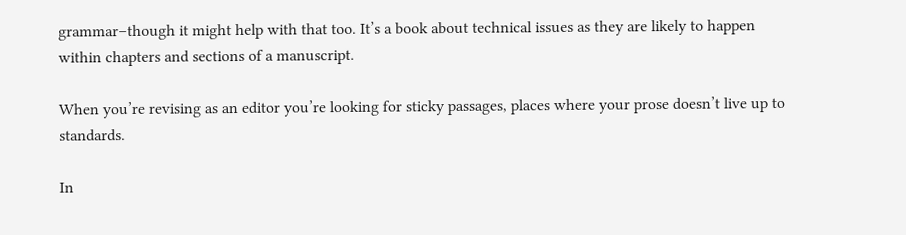grammar–though it might help with that too. It’s a book about technical issues as they are likely to happen within chapters and sections of a manuscript.

When you’re revising as an editor you’re looking for sticky passages, places where your prose doesn’t live up to standards.

In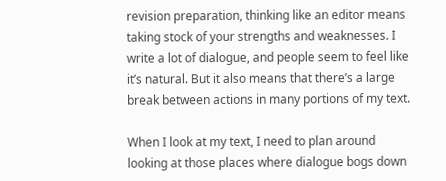revision preparation, thinking like an editor means taking stock of your strengths and weaknesses. I write a lot of dialogue, and people seem to feel like it’s natural. But it also means that there’s a large break between actions in many portions of my text.

When I look at my text, I need to plan around looking at those places where dialogue bogs down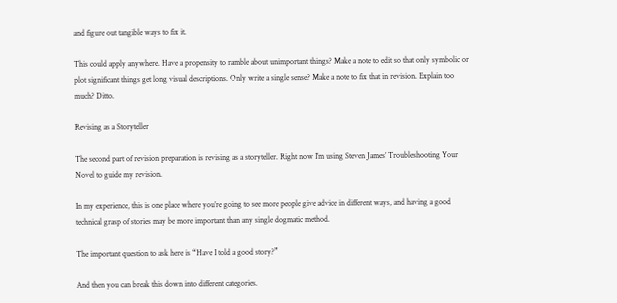and figure out tangible ways to fix it.

This could apply anywhere. Have a propensity to ramble about unimportant things? Make a note to edit so that only symbolic or plot significant things get long visual descriptions. Only write a single sense? Make a note to fix that in revision. Explain too much? Ditto.

Revising as a Storyteller

The second part of revision preparation is revising as a storyteller. Right now I’m using Steven James’ Troubleshooting Your Novel to guide my revision.

In my experience, this is one place where you’re going to see more people give advice in different ways, and having a good technical grasp of stories may be more important than any single dogmatic method.

The important question to ask here is “Have I told a good story?”

And then you can break this down into different categories.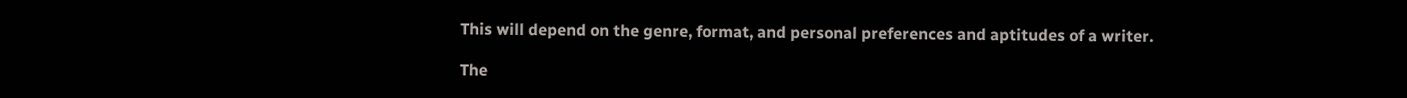This will depend on the genre, format, and personal preferences and aptitudes of a writer.

The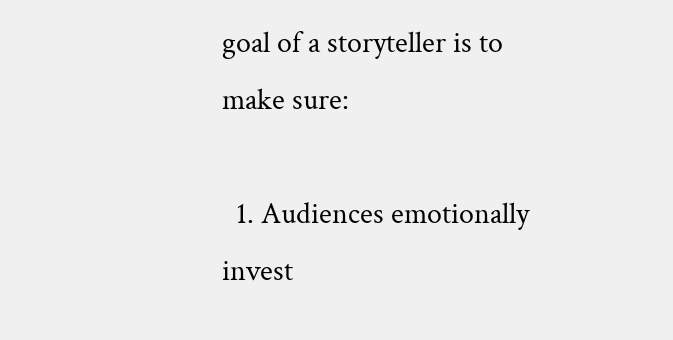goal of a storyteller is to make sure:

  1. Audiences emotionally invest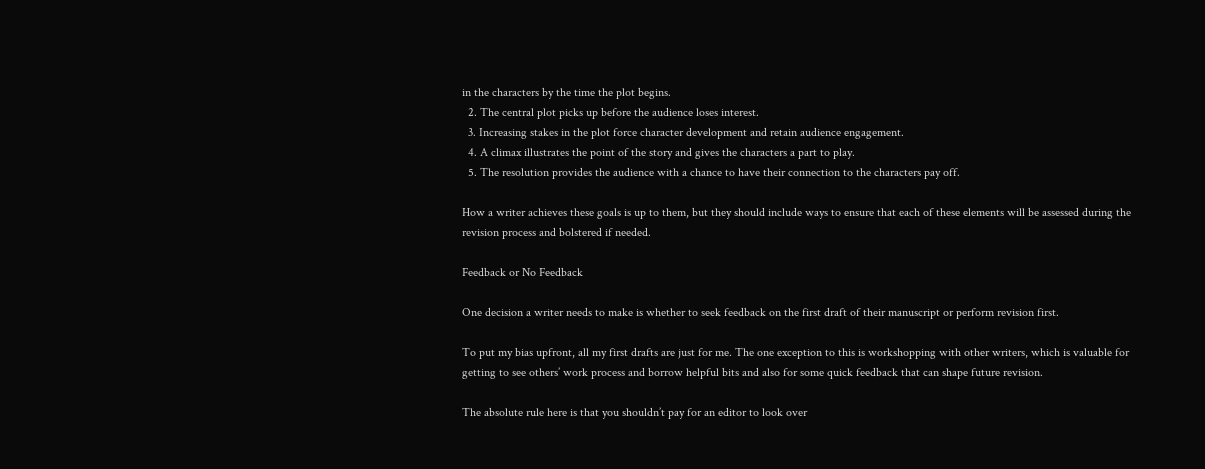in the characters by the time the plot begins.
  2. The central plot picks up before the audience loses interest.
  3. Increasing stakes in the plot force character development and retain audience engagement.
  4. A climax illustrates the point of the story and gives the characters a part to play.
  5. The resolution provides the audience with a chance to have their connection to the characters pay off.

How a writer achieves these goals is up to them, but they should include ways to ensure that each of these elements will be assessed during the revision process and bolstered if needed.

Feedback or No Feedback

One decision a writer needs to make is whether to seek feedback on the first draft of their manuscript or perform revision first.

To put my bias upfront, all my first drafts are just for me. The one exception to this is workshopping with other writers, which is valuable for getting to see others’ work process and borrow helpful bits and also for some quick feedback that can shape future revision.

The absolute rule here is that you shouldn’t pay for an editor to look over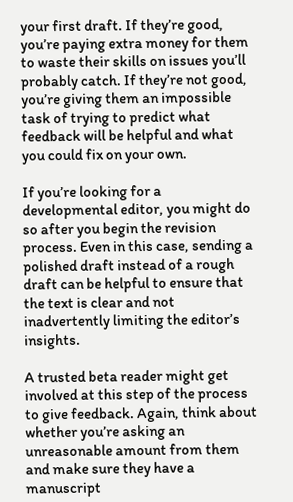your first draft. If they’re good, you’re paying extra money for them to waste their skills on issues you’ll probably catch. If they’re not good, you’re giving them an impossible task of trying to predict what feedback will be helpful and what you could fix on your own.

If you’re looking for a developmental editor, you might do so after you begin the revision process. Even in this case, sending a polished draft instead of a rough draft can be helpful to ensure that the text is clear and not inadvertently limiting the editor’s insights.

A trusted beta reader might get involved at this step of the process to give feedback. Again, think about whether you’re asking an unreasonable amount from them and make sure they have a manuscript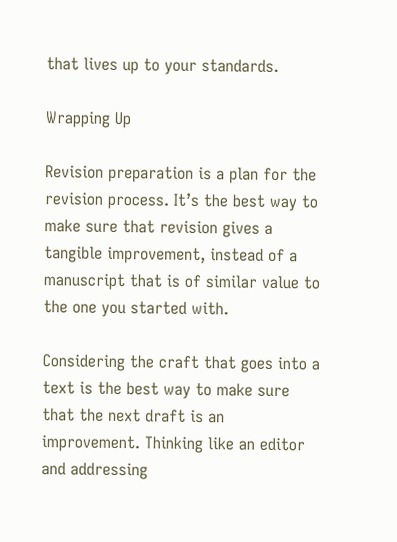that lives up to your standards.

Wrapping Up

Revision preparation is a plan for the revision process. It’s the best way to make sure that revision gives a tangible improvement, instead of a manuscript that is of similar value to the one you started with.

Considering the craft that goes into a text is the best way to make sure that the next draft is an improvement. Thinking like an editor and addressing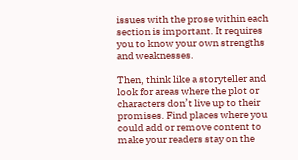issues with the prose within each section is important. It requires you to know your own strengths and weaknesses.

Then, think like a storyteller and look for areas where the plot or characters don’t live up to their promises. Find places where you could add or remove content to make your readers stay on the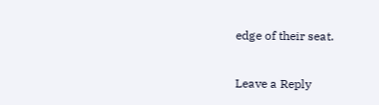edge of their seat.

Leave a Reply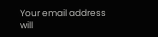Your email address will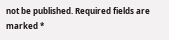not be published. Required fields are marked *